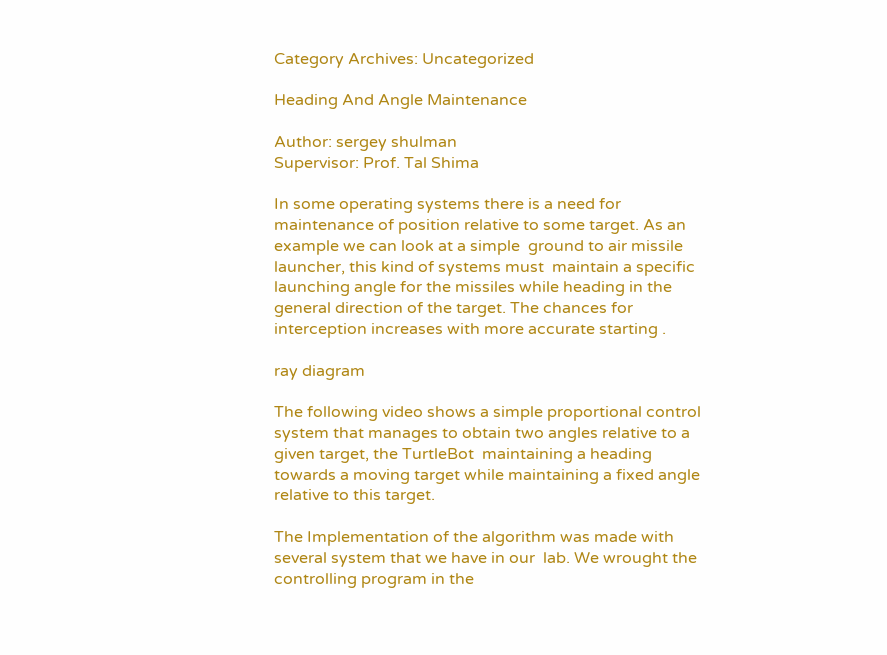Category Archives: Uncategorized

Heading And Angle Maintenance

Author: sergey shulman
Supervisor: Prof. Tal Shima

In some operating systems there is a need for maintenance of position relative to some target. As an example we can look at a simple  ground to air missile launcher, this kind of systems must  maintain a specific  launching angle for the missiles while heading in the general direction of the target. The chances for interception increases with more accurate starting .

ray diagram

The following video shows a simple proportional control system that manages to obtain two angles relative to a given target, the TurtleBot  maintaining a heading towards a moving target while maintaining a fixed angle relative to this target.

The Implementation of the algorithm was made with several system that we have in our  lab. We wrought the controlling program in the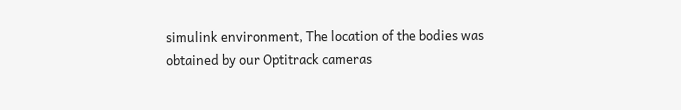simulink environment, The location of the bodies was obtained by our Optitrack cameras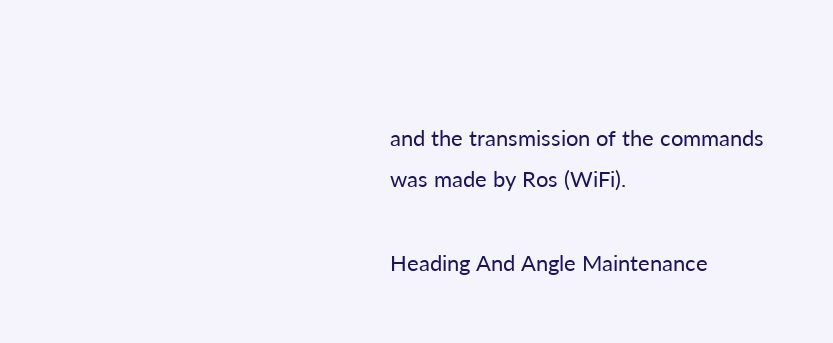and the transmission of the commands was made by Ros (WiFi).

Heading And Angle Maintenance